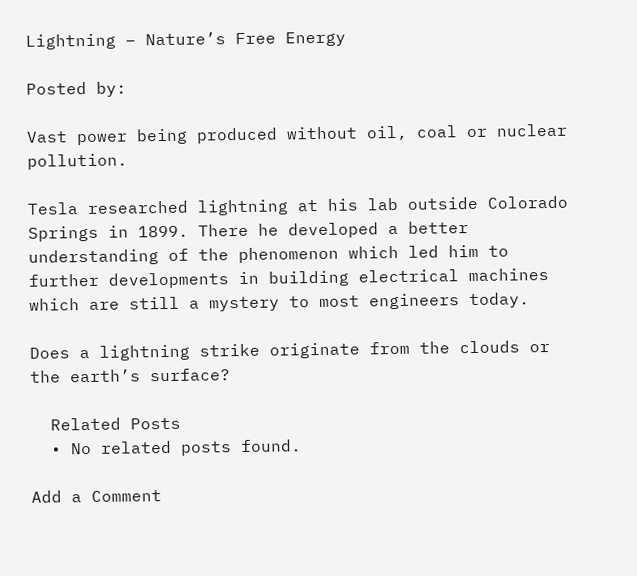Lightning – Nature’s Free Energy

Posted by:

Vast power being produced without oil, coal or nuclear pollution.

Tesla researched lightning at his lab outside Colorado Springs in 1899. There he developed a better understanding of the phenomenon which led him to further developments in building electrical machines which are still a mystery to most engineers today.

Does a lightning strike originate from the clouds or the earth’s surface?

  Related Posts
  • No related posts found.

Add a Comment